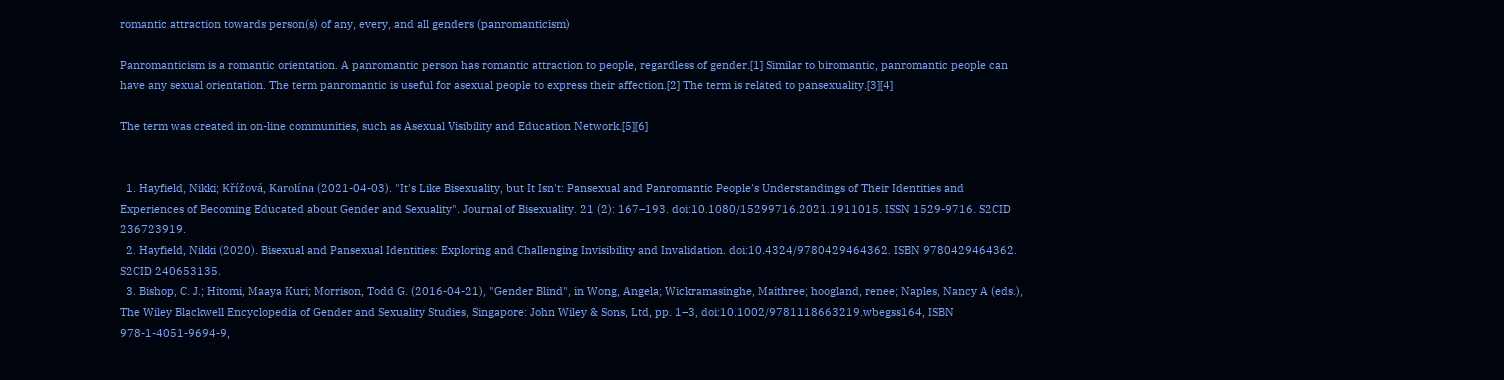romantic attraction towards person(s) of any, every, and all genders (panromanticism)

Panromanticism is a romantic orientation. A panromantic person has romantic attraction to people, regardless of gender.[1] Similar to biromantic, panromantic people can have any sexual orientation. The term panromantic is useful for asexual people to express their affection.[2] The term is related to pansexuality.[3][4]

The term was created in on-line communities, such as Asexual Visibility and Education Network.[5][6]


  1. Hayfield, Nikki; Křížová, Karolína (2021-04-03). "It's Like Bisexuality, but It Isn't: Pansexual and Panromantic People's Understandings of Their Identities and Experiences of Becoming Educated about Gender and Sexuality". Journal of Bisexuality. 21 (2): 167–193. doi:10.1080/15299716.2021.1911015. ISSN 1529-9716. S2CID 236723919.
  2. Hayfield, Nikki (2020). Bisexual and Pansexual Identities: Exploring and Challenging Invisibility and Invalidation. doi:10.4324/9780429464362. ISBN 9780429464362. S2CID 240653135.
  3. Bishop, C. J.; Hitomi, Maaya Kuri; Morrison, Todd G. (2016-04-21), "Gender Blind", in Wong, Angela; Wickramasinghe, Maithree; hoogland, renee; Naples, Nancy A (eds.), The Wiley Blackwell Encyclopedia of Gender and Sexuality Studies, Singapore: John Wiley & Sons, Ltd, pp. 1–3, doi:10.1002/9781118663219.wbegss164, ISBN 978-1-4051-9694-9,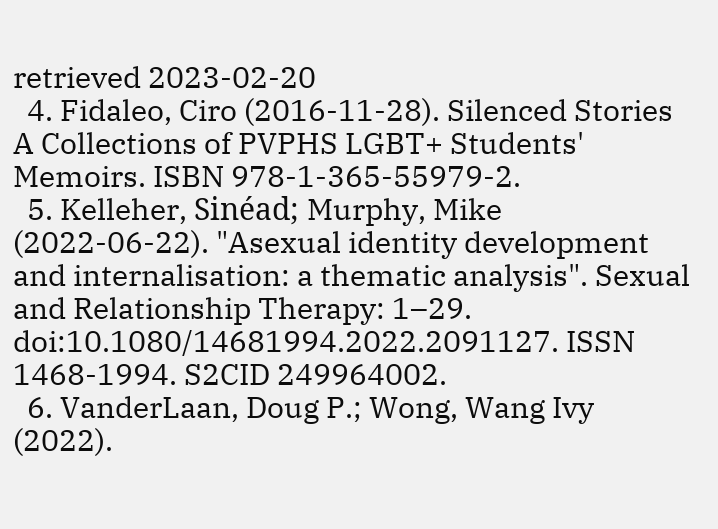retrieved 2023-02-20
  4. Fidaleo, Ciro (2016-11-28). Silenced Stories A Collections of PVPHS LGBT+ Students' Memoirs. ISBN 978-1-365-55979-2.
  5. Kelleher, Sinéad; Murphy, Mike (2022-06-22). "Asexual identity development and internalisation: a thematic analysis". Sexual and Relationship Therapy: 1–29. doi:10.1080/14681994.2022.2091127. ISSN 1468-1994. S2CID 249964002.
  6. VanderLaan, Doug P.; Wong, Wang Ivy (2022).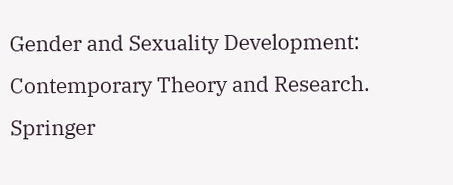Gender and Sexuality Development: Contemporary Theory and Research. Springer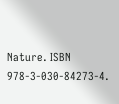Nature. ISBN 978-3-030-84273-4.